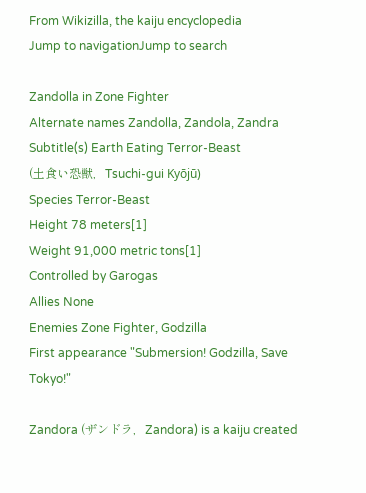From Wikizilla, the kaiju encyclopedia
Jump to navigationJump to search

Zandolla in Zone Fighter
Alternate names Zandolla, Zandola, Zandra
Subtitle(s) Earth Eating Terror-Beast
(土食い恐獣,   Tsuchi-gui Kyōjū)
Species Terror-Beast
Height 78 meters[1]
Weight 91,000 metric tons[1]
Controlled by Garogas
Allies None
Enemies Zone Fighter, Godzilla
First appearance "Submersion! Godzilla, Save Tokyo!"

Zandora (ザンドラ,   Zandora) is a kaiju created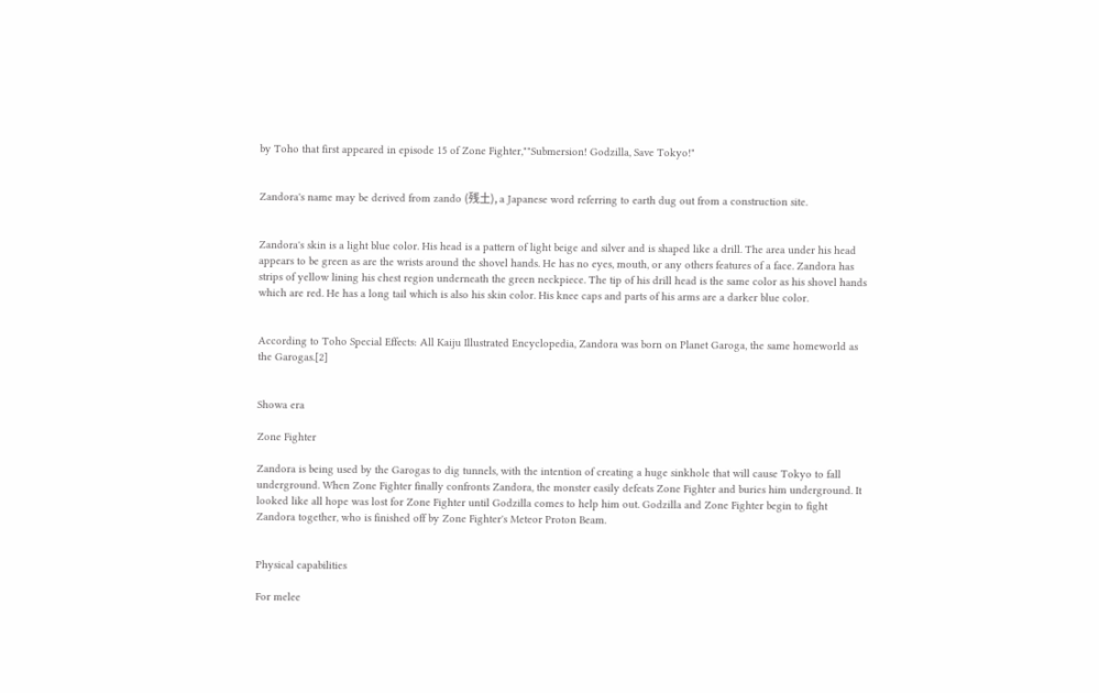by Toho that first appeared in episode 15 of Zone Fighter,""Submersion! Godzilla, Save Tokyo!"


Zandora's name may be derived from zando (残土), a Japanese word referring to earth dug out from a construction site.


Zandora's skin is a light blue color. His head is a pattern of light beige and silver and is shaped like a drill. The area under his head appears to be green as are the wrists around the shovel hands. He has no eyes, mouth, or any others features of a face. Zandora has strips of yellow lining his chest region underneath the green neckpiece. The tip of his drill head is the same color as his shovel hands which are red. He has a long tail which is also his skin color. His knee caps and parts of his arms are a darker blue color.


According to Toho Special Effects: All Kaiju Illustrated Encyclopedia, Zandora was born on Planet Garoga, the same homeworld as the Garogas.[2]


Showa era

Zone Fighter

Zandora is being used by the Garogas to dig tunnels, with the intention of creating a huge sinkhole that will cause Tokyo to fall underground. When Zone Fighter finally confronts Zandora, the monster easily defeats Zone Fighter and buries him underground. It looked like all hope was lost for Zone Fighter until Godzilla comes to help him out. Godzilla and Zone Fighter begin to fight Zandora together, who is finished off by Zone Fighter's Meteor Proton Beam.


Physical capabilities

For melee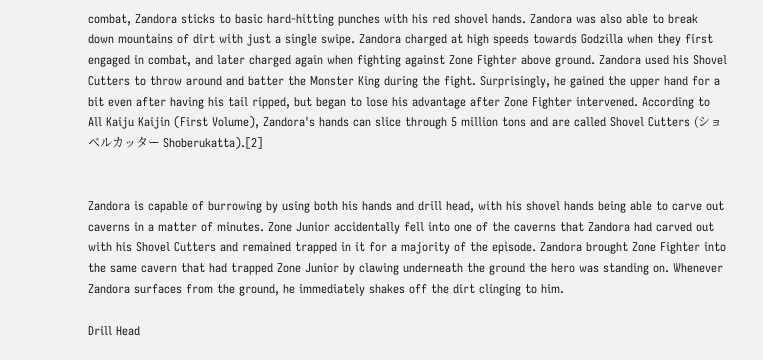combat, Zandora sticks to basic hard-hitting punches with his red shovel hands. Zandora was also able to break down mountains of dirt with just a single swipe. Zandora charged at high speeds towards Godzilla when they first engaged in combat, and later charged again when fighting against Zone Fighter above ground. Zandora used his Shovel Cutters to throw around and batter the Monster King during the fight. Surprisingly, he gained the upper hand for a bit even after having his tail ripped, but began to lose his advantage after Zone Fighter intervened. According to All Kaiju Kaijin (First Volume), Zandora's hands can slice through 5 million tons and are called Shovel Cutters (ショベルカッター Shoberukatta).[2]


Zandora is capable of burrowing by using both his hands and drill head, with his shovel hands being able to carve out caverns in a matter of minutes. Zone Junior accidentally fell into one of the caverns that Zandora had carved out with his Shovel Cutters and remained trapped in it for a majority of the episode. Zandora brought Zone Fighter into the same cavern that had trapped Zone Junior by clawing underneath the ground the hero was standing on. Whenever Zandora surfaces from the ground, he immediately shakes off the dirt clinging to him.

Drill Head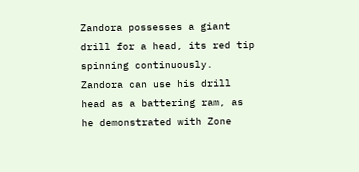Zandora possesses a giant drill for a head, its red tip spinning continuously. Zandora can use his drill head as a battering ram, as he demonstrated with Zone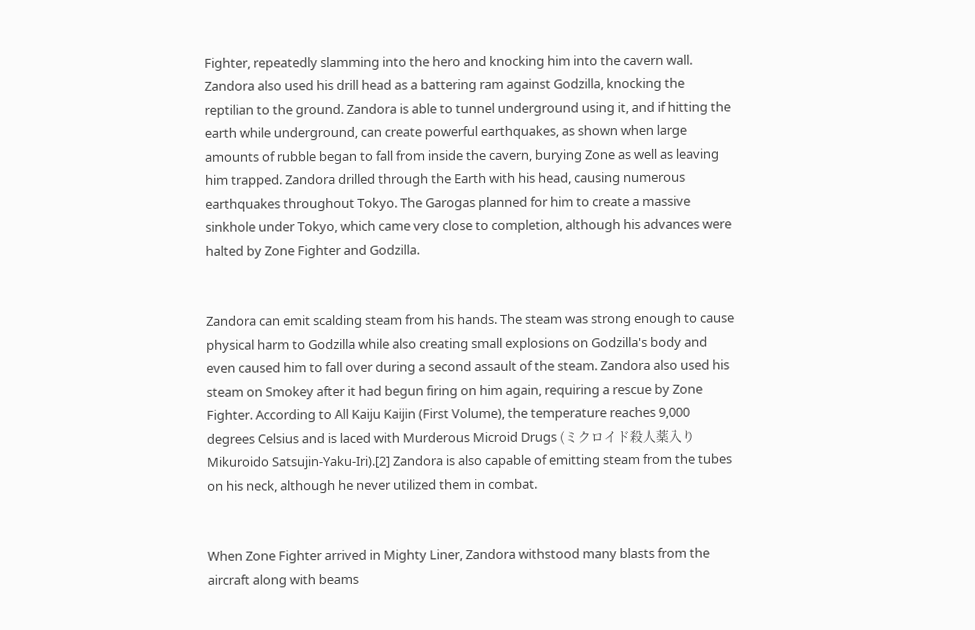Fighter, repeatedly slamming into the hero and knocking him into the cavern wall. Zandora also used his drill head as a battering ram against Godzilla, knocking the reptilian to the ground. Zandora is able to tunnel underground using it, and if hitting the earth while underground, can create powerful earthquakes, as shown when large amounts of rubble began to fall from inside the cavern, burying Zone as well as leaving him trapped. Zandora drilled through the Earth with his head, causing numerous earthquakes throughout Tokyo. The Garogas planned for him to create a massive sinkhole under Tokyo, which came very close to completion, although his advances were halted by Zone Fighter and Godzilla.


Zandora can emit scalding steam from his hands. The steam was strong enough to cause physical harm to Godzilla while also creating small explosions on Godzilla's body and even caused him to fall over during a second assault of the steam. Zandora also used his steam on Smokey after it had begun firing on him again, requiring a rescue by Zone Fighter. According to All Kaiju Kaijin (First Volume), the temperature reaches 9,000 degrees Celsius and is laced with Murderous Microid Drugs (ミクロイド殺人薬入り Mikuroido Satsujin-Yaku-Iri).[2] Zandora is also capable of emitting steam from the tubes on his neck, although he never utilized them in combat.


When Zone Fighter arrived in Mighty Liner, Zandora withstood many blasts from the aircraft along with beams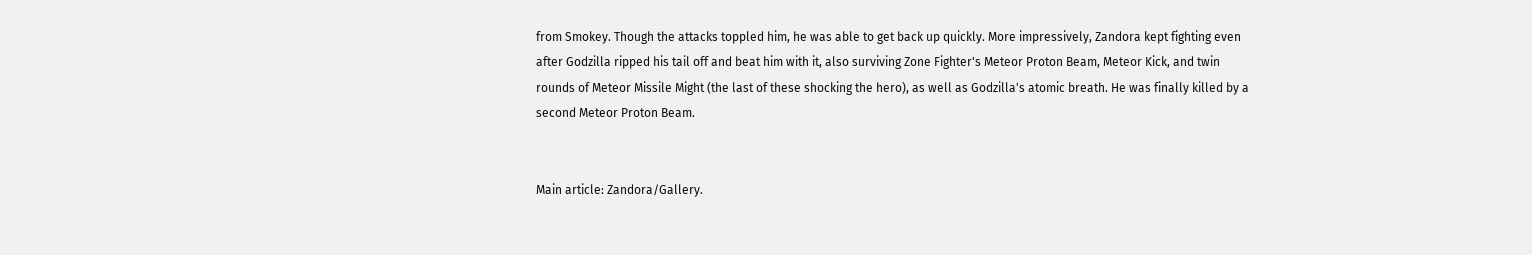from Smokey. Though the attacks toppled him, he was able to get back up quickly. More impressively, Zandora kept fighting even after Godzilla ripped his tail off and beat him with it, also surviving Zone Fighter's Meteor Proton Beam, Meteor Kick, and twin rounds of Meteor Missile Might (the last of these shocking the hero), as well as Godzilla's atomic breath. He was finally killed by a second Meteor Proton Beam.


Main article: Zandora/Gallery.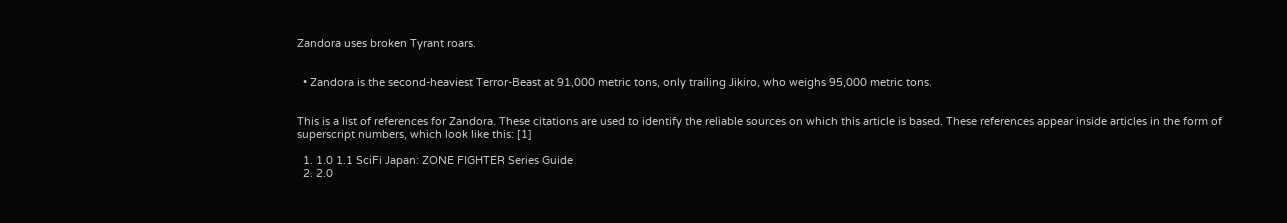Zandora uses broken Tyrant roars.


  • Zandora is the second-heaviest Terror-Beast at 91,000 metric tons, only trailing Jikiro, who weighs 95,000 metric tons.


This is a list of references for Zandora. These citations are used to identify the reliable sources on which this article is based. These references appear inside articles in the form of superscript numbers, which look like this: [1]

  1. 1.0 1.1 SciFi Japan: ZONE FIGHTER Series Guide
  2. 2.0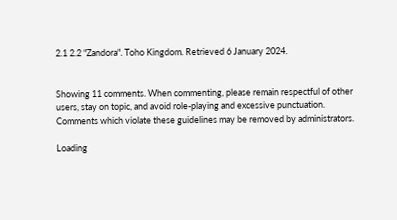2.1 2.2 "Zandora". Toho Kingdom. Retrieved 6 January 2024.


Showing 11 comments. When commenting, please remain respectful of other users, stay on topic, and avoid role-playing and excessive punctuation. Comments which violate these guidelines may be removed by administrators.

Loading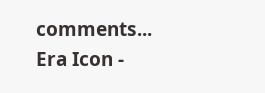comments...
Era Icon -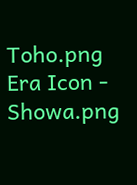Toho.png
Era Icon - Showa.png